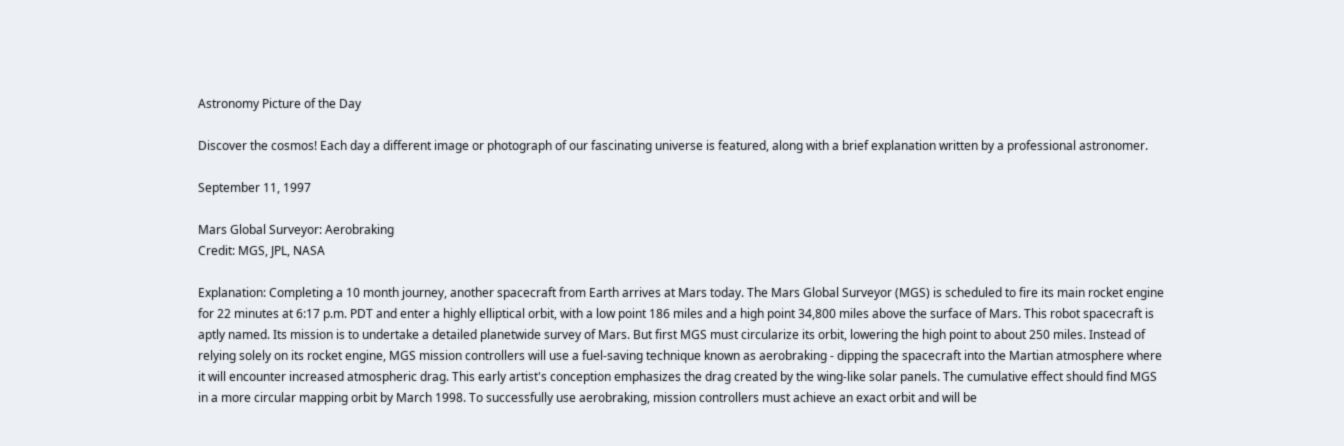Astronomy Picture of the Day

Discover the cosmos! Each day a different image or photograph of our fascinating universe is featured, along with a brief explanation written by a professional astronomer.

September 11, 1997

Mars Global Surveyor: Aerobraking
Credit: MGS, JPL, NASA

Explanation: Completing a 10 month journey, another spacecraft from Earth arrives at Mars today. The Mars Global Surveyor (MGS) is scheduled to fire its main rocket engine for 22 minutes at 6:17 p.m. PDT and enter a highly elliptical orbit, with a low point 186 miles and a high point 34,800 miles above the surface of Mars. This robot spacecraft is aptly named. Its mission is to undertake a detailed planetwide survey of Mars. But first MGS must circularize its orbit, lowering the high point to about 250 miles. Instead of relying solely on its rocket engine, MGS mission controllers will use a fuel-saving technique known as aerobraking - dipping the spacecraft into the Martian atmosphere where it will encounter increased atmospheric drag. This early artist's conception emphasizes the drag created by the wing-like solar panels. The cumulative effect should find MGS in a more circular mapping orbit by March 1998. To successfully use aerobraking, mission controllers must achieve an exact orbit and will be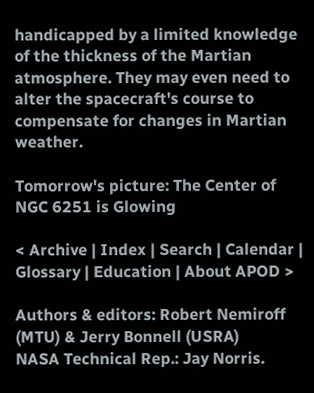handicapped by a limited knowledge of the thickness of the Martian atmosphere. They may even need to alter the spacecraft's course to compensate for changes in Martian weather.

Tomorrow's picture: The Center of NGC 6251 is Glowing

< Archive | Index | Search | Calendar | Glossary | Education | About APOD >

Authors & editors: Robert Nemiroff (MTU) & Jerry Bonnell (USRA)
NASA Technical Rep.: Jay Norris.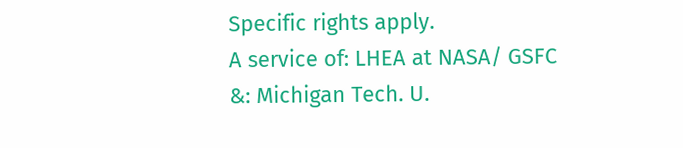Specific rights apply.
A service of: LHEA at NASA/ GSFC
&: Michigan Tech. U.